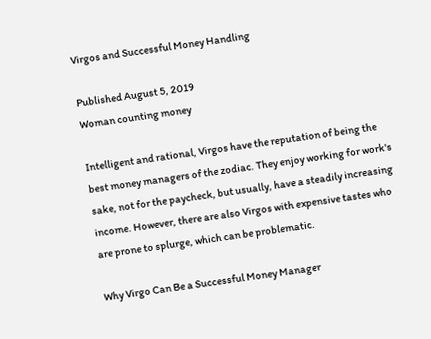Virgos and Successful Money Handling

Published August 5, 2019
Woman counting money

Intelligent and rational, Virgos have the reputation of being the best money managers of the zodiac. They enjoy working for work's sake, not for the paycheck, but usually, have a steadily increasing income. However, there are also Virgos with expensive tastes who are prone to splurge, which can be problematic.

Why Virgo Can Be a Successful Money Manager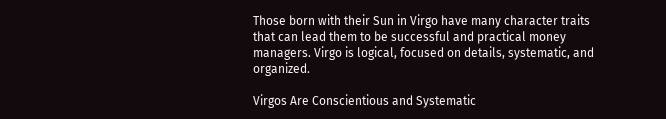Those born with their Sun in Virgo have many character traits that can lead them to be successful and practical money managers. Virgo is logical, focused on details, systematic, and organized.

Virgos Are Conscientious and Systematic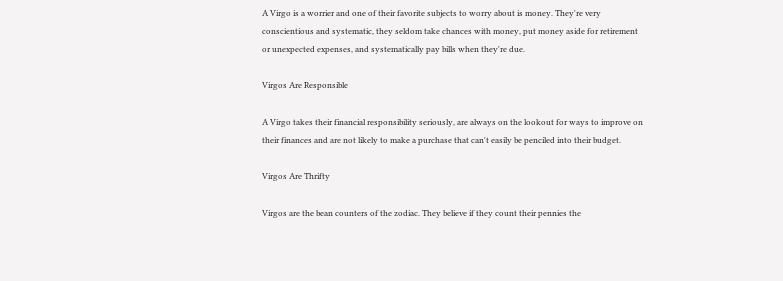A Virgo is a worrier and one of their favorite subjects to worry about is money. They're very conscientious and systematic, they seldom take chances with money, put money aside for retirement or unexpected expenses, and systematically pay bills when they're due.

Virgos Are Responsible

A Virgo takes their financial responsibility seriously, are always on the lookout for ways to improve on their finances and are not likely to make a purchase that can't easily be penciled into their budget.

Virgos Are Thrifty

Virgos are the bean counters of the zodiac. They believe if they count their pennies the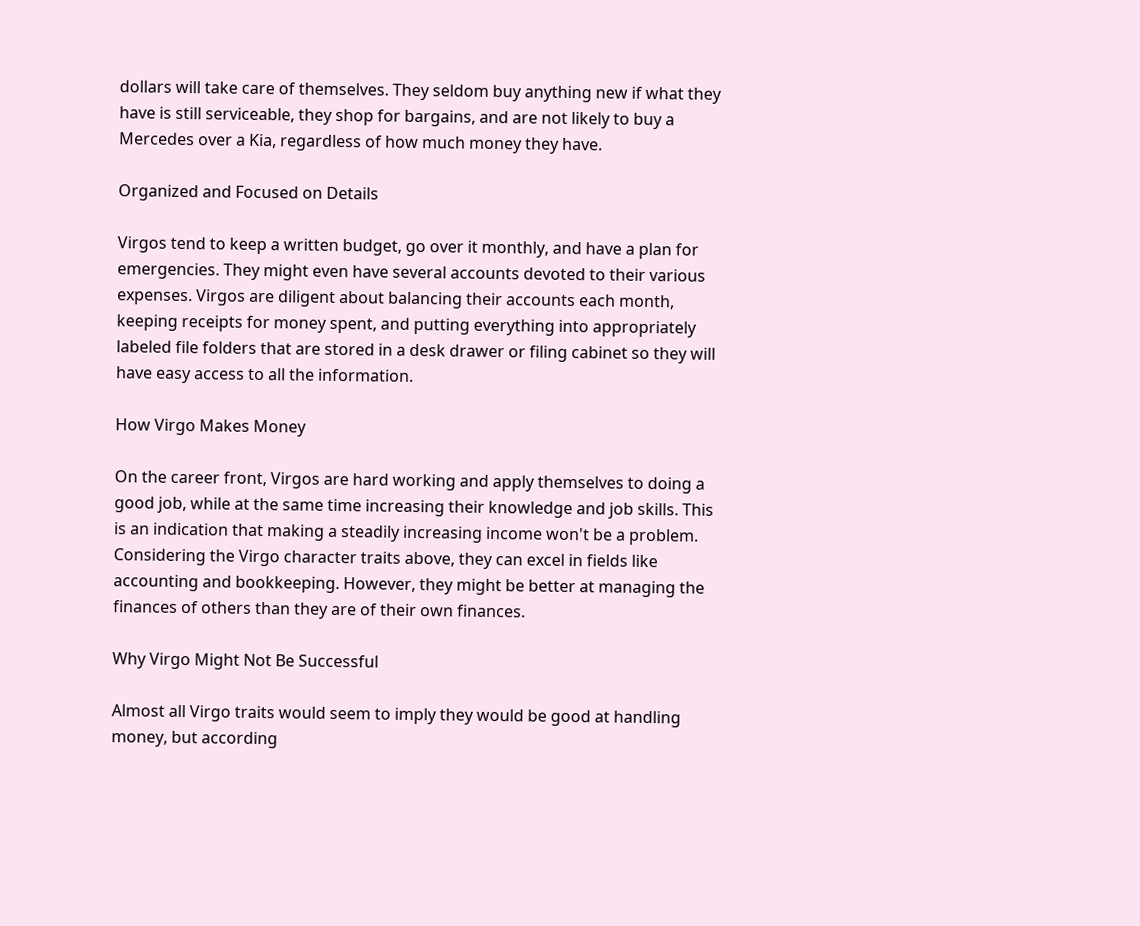dollars will take care of themselves. They seldom buy anything new if what they have is still serviceable, they shop for bargains, and are not likely to buy a Mercedes over a Kia, regardless of how much money they have.

Organized and Focused on Details

Virgos tend to keep a written budget, go over it monthly, and have a plan for emergencies. They might even have several accounts devoted to their various expenses. Virgos are diligent about balancing their accounts each month, keeping receipts for money spent, and putting everything into appropriately labeled file folders that are stored in a desk drawer or filing cabinet so they will have easy access to all the information.

How Virgo Makes Money

On the career front, Virgos are hard working and apply themselves to doing a good job, while at the same time increasing their knowledge and job skills. This is an indication that making a steadily increasing income won't be a problem. Considering the Virgo character traits above, they can excel in fields like accounting and bookkeeping. However, they might be better at managing the finances of others than they are of their own finances.

Why Virgo Might Not Be Successful

Almost all Virgo traits would seem to imply they would be good at handling money, but according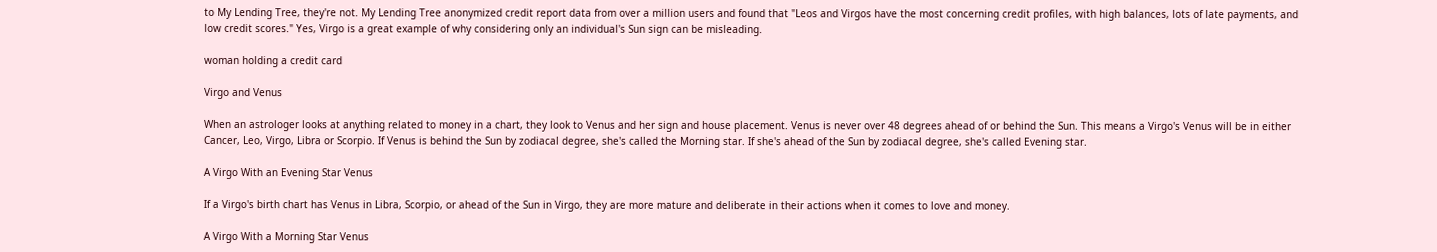to My Lending Tree, they're not. My Lending Tree anonymized credit report data from over a million users and found that "Leos and Virgos have the most concerning credit profiles, with high balances, lots of late payments, and low credit scores." Yes, Virgo is a great example of why considering only an individual's Sun sign can be misleading.

woman holding a credit card

Virgo and Venus

When an astrologer looks at anything related to money in a chart, they look to Venus and her sign and house placement. Venus is never over 48 degrees ahead of or behind the Sun. This means a Virgo's Venus will be in either Cancer, Leo, Virgo, Libra or Scorpio. If Venus is behind the Sun by zodiacal degree, she's called the Morning star. If she's ahead of the Sun by zodiacal degree, she's called Evening star.

A Virgo With an Evening Star Venus

If a Virgo's birth chart has Venus in Libra, Scorpio, or ahead of the Sun in Virgo, they are more mature and deliberate in their actions when it comes to love and money.

A Virgo With a Morning Star Venus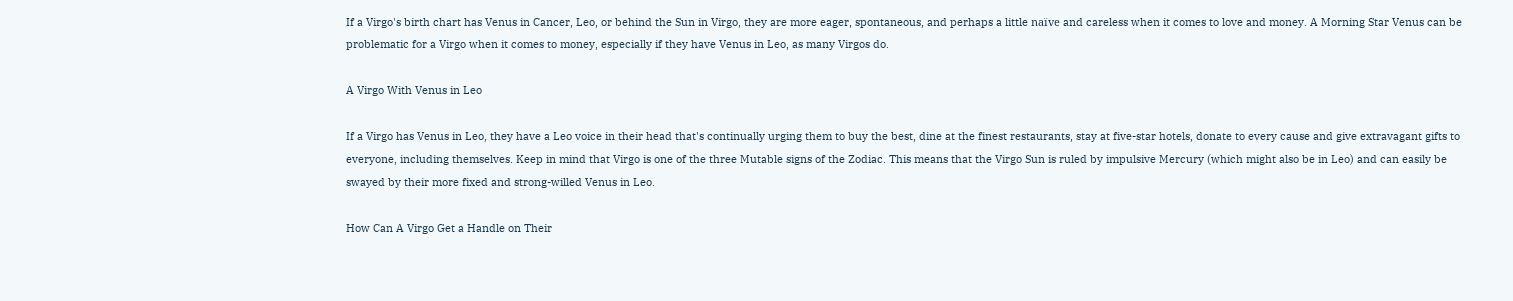If a Virgo's birth chart has Venus in Cancer, Leo, or behind the Sun in Virgo, they are more eager, spontaneous, and perhaps a little naïve and careless when it comes to love and money. A Morning Star Venus can be problematic for a Virgo when it comes to money, especially if they have Venus in Leo, as many Virgos do.

A Virgo With Venus in Leo

If a Virgo has Venus in Leo, they have a Leo voice in their head that's continually urging them to buy the best, dine at the finest restaurants, stay at five-star hotels, donate to every cause and give extravagant gifts to everyone, including themselves. Keep in mind that Virgo is one of the three Mutable signs of the Zodiac. This means that the Virgo Sun is ruled by impulsive Mercury (which might also be in Leo) and can easily be swayed by their more fixed and strong-willed Venus in Leo.

How Can A Virgo Get a Handle on Their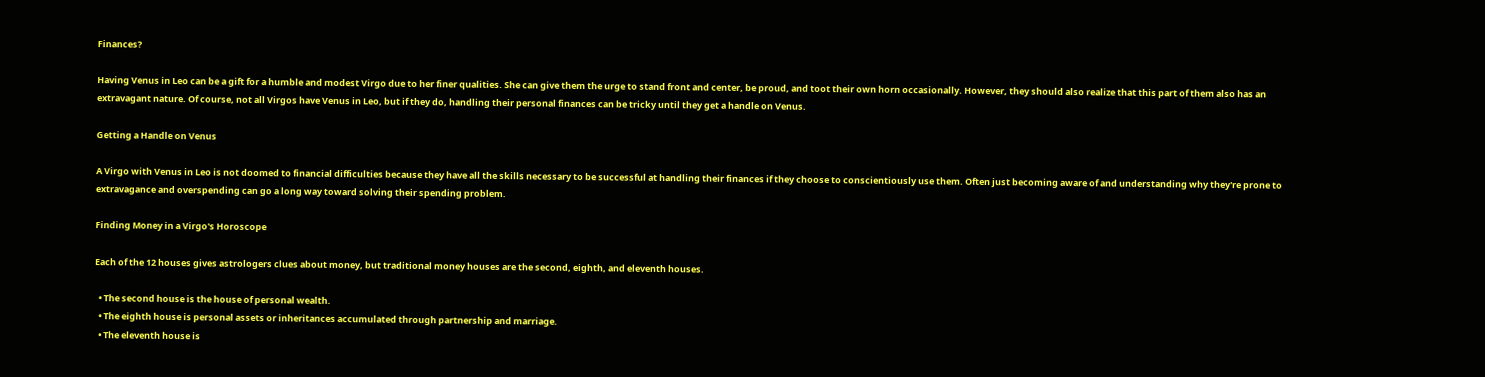Finances?

Having Venus in Leo can be a gift for a humble and modest Virgo due to her finer qualities. She can give them the urge to stand front and center, be proud, and toot their own horn occasionally. However, they should also realize that this part of them also has an extravagant nature. Of course, not all Virgos have Venus in Leo, but if they do, handling their personal finances can be tricky until they get a handle on Venus.

Getting a Handle on Venus

A Virgo with Venus in Leo is not doomed to financial difficulties because they have all the skills necessary to be successful at handling their finances if they choose to conscientiously use them. Often just becoming aware of and understanding why they're prone to extravagance and overspending can go a long way toward solving their spending problem.

Finding Money in a Virgo's Horoscope

Each of the 12 houses gives astrologers clues about money, but traditional money houses are the second, eighth, and eleventh houses.

  • The second house is the house of personal wealth.
  • The eighth house is personal assets or inheritances accumulated through partnership and marriage.
  • The eleventh house is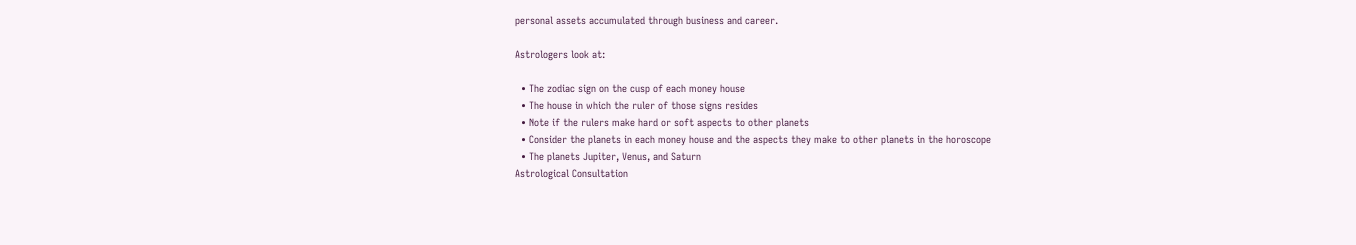personal assets accumulated through business and career.

Astrologers look at:

  • The zodiac sign on the cusp of each money house
  • The house in which the ruler of those signs resides
  • Note if the rulers make hard or soft aspects to other planets
  • Consider the planets in each money house and the aspects they make to other planets in the horoscope
  • The planets Jupiter, Venus, and Saturn
Astrological Consultation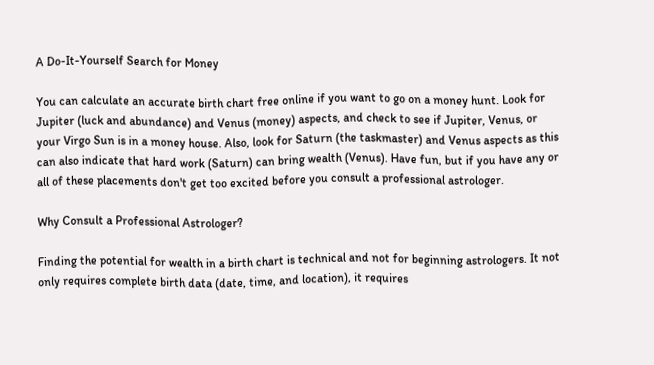A Do-It-Yourself Search for Money

You can calculate an accurate birth chart free online if you want to go on a money hunt. Look for Jupiter (luck and abundance) and Venus (money) aspects, and check to see if Jupiter, Venus, or your Virgo Sun is in a money house. Also, look for Saturn (the taskmaster) and Venus aspects as this can also indicate that hard work (Saturn) can bring wealth (Venus). Have fun, but if you have any or all of these placements don't get too excited before you consult a professional astrologer.

Why Consult a Professional Astrologer?

Finding the potential for wealth in a birth chart is technical and not for beginning astrologers. It not only requires complete birth data (date, time, and location), it requires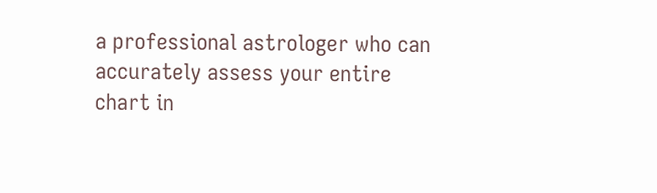a professional astrologer who can accurately assess your entire chart in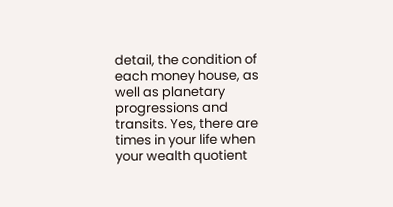detail, the condition of each money house, as well as planetary progressions and transits. Yes, there are times in your life when your wealth quotient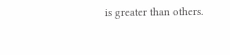is greater than others.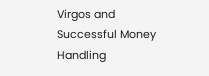Virgos and Successful Money Handling